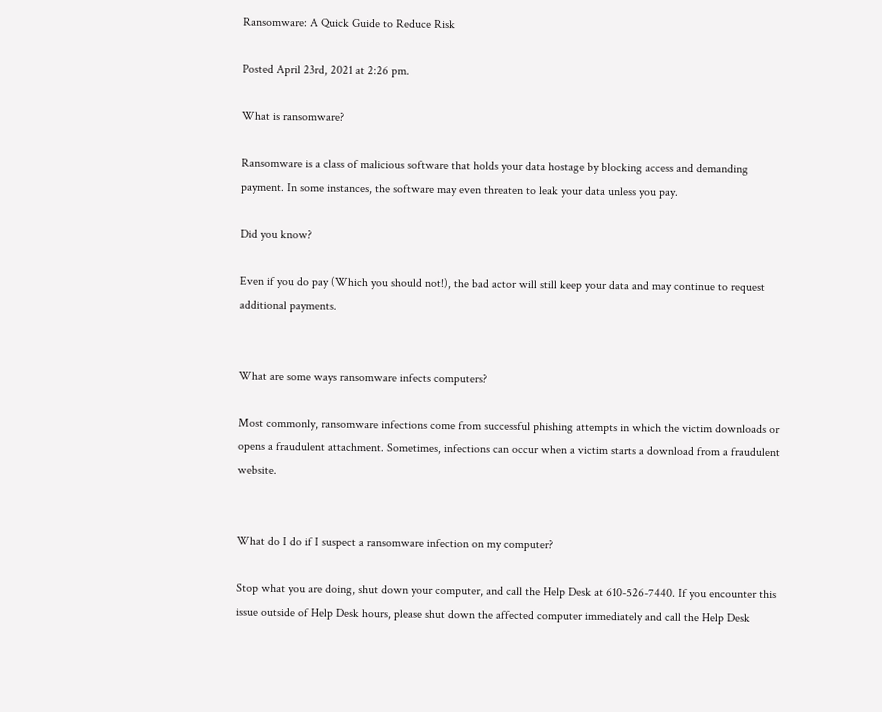Ransomware: A Quick Guide to Reduce Risk

Posted April 23rd, 2021 at 2:26 pm.

What is ransomware?

Ransomware is a class of malicious software that holds your data hostage by blocking access and demanding payment. In some instances, the software may even threaten to leak your data unless you pay.

Did you know?

Even if you do pay (Which you should not!), the bad actor will still keep your data and may continue to request additional payments.


What are some ways ransomware infects computers?

Most commonly, ransomware infections come from successful phishing attempts in which the victim downloads or opens a fraudulent attachment. Sometimes, infections can occur when a victim starts a download from a fraudulent website.


What do I do if I suspect a ransomware infection on my computer?

Stop what you are doing, shut down your computer, and call the Help Desk at 610-526-7440. If you encounter this issue outside of Help Desk hours, please shut down the affected computer immediately and call the Help Desk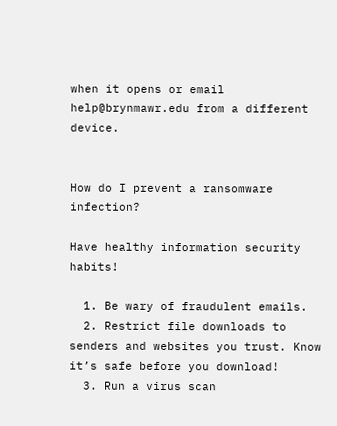when it opens or email help@brynmawr.edu from a different device.


How do I prevent a ransomware infection?

Have healthy information security habits!

  1. Be wary of fraudulent emails.
  2. Restrict file downloads to senders and websites you trust. Know it’s safe before you download!
  3. Run a virus scan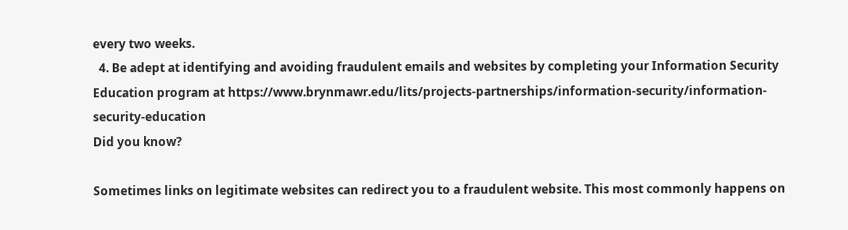every two weeks.
  4. Be adept at identifying and avoiding fraudulent emails and websites by completing your Information Security Education program at https://www.brynmawr.edu/lits/projects-partnerships/information-security/information-security-education
Did you know?

Sometimes links on legitimate websites can redirect you to a fraudulent website. This most commonly happens on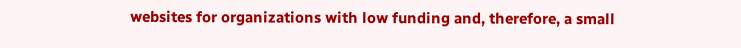websites for organizations with low funding and, therefore, a small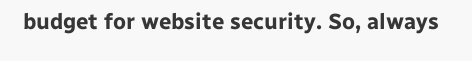budget for website security. So, always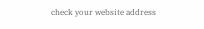check your website address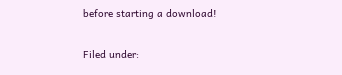before starting a download!

Filed under: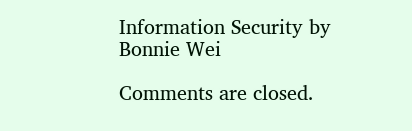Information Security by Bonnie Wei

Comments are closed.